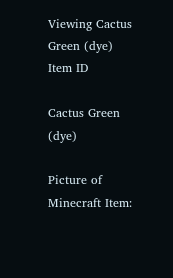Viewing Cactus Green (dye) Item ID

Cactus Green (dye)

Picture of Minecraft Item: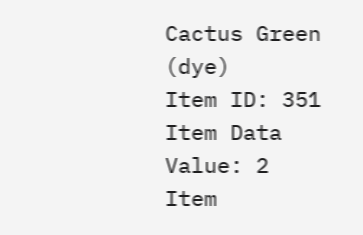Cactus Green (dye)
Item ID: 351
Item Data Value: 2
Item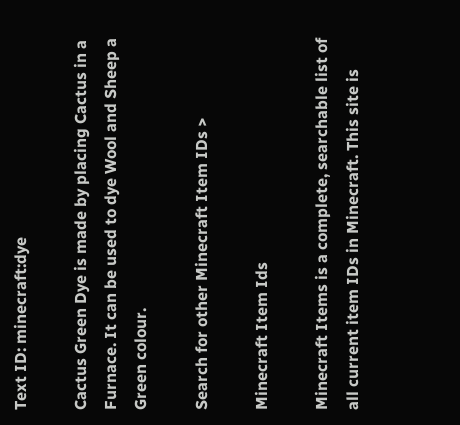Text ID: minecraft:dye

Cactus Green Dye is made by placing Cactus in a Furnace. It can be used to dye Wool and Sheep a Green colour.

Search for other Minecraft Item IDs >

Minecraft Item Ids

Minecraft Items is a complete, searchable list of all current item IDs in Minecraft. This site is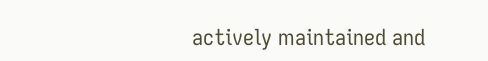actively maintained and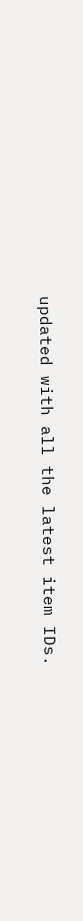updated with all the latest item IDs.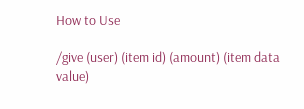How to Use

/give (user) (item id) (amount) (item data value)